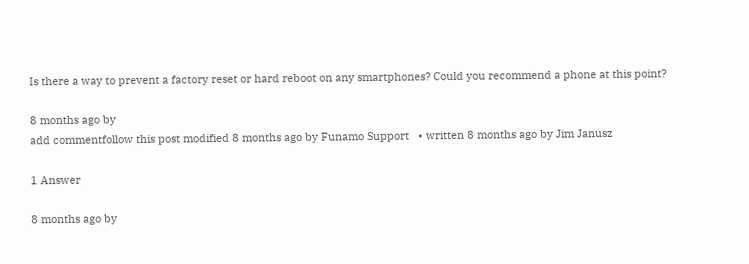Is there a way to prevent a factory reset or hard reboot on any smartphones? Could you recommend a phone at this point?

8 months ago by
add commentfollow this post modified 8 months ago by Funamo Support   • written 8 months ago by Jim Janusz

1 Answer

8 months ago by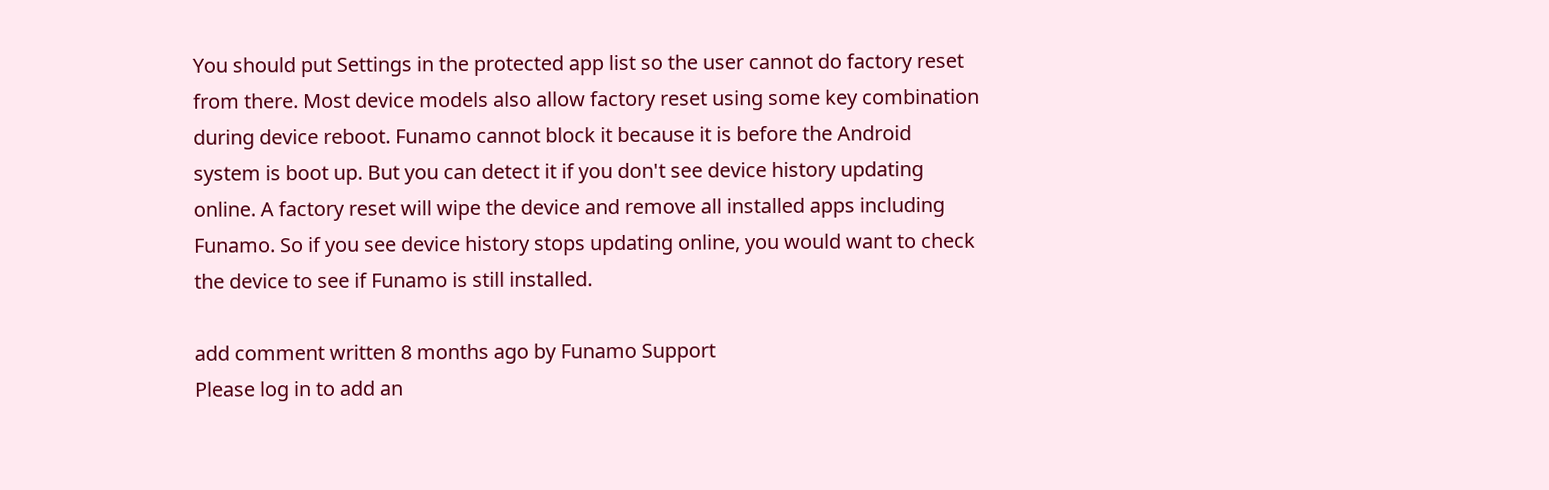You should put Settings in the protected app list so the user cannot do factory reset from there. Most device models also allow factory reset using some key combination during device reboot. Funamo cannot block it because it is before the Android system is boot up. But you can detect it if you don't see device history updating online. A factory reset will wipe the device and remove all installed apps including Funamo. So if you see device history stops updating online, you would want to check the device to see if Funamo is still installed.

add comment written 8 months ago by Funamo Support
Please log in to add an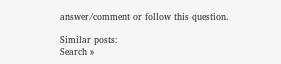answer/comment or follow this question.

Similar posts:
Search »